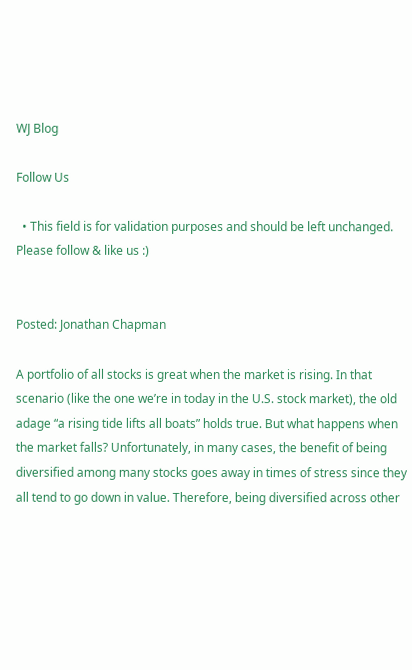WJ Blog

Follow Us

  • This field is for validation purposes and should be left unchanged.
Please follow & like us :)


Posted: Jonathan Chapman

A portfolio of all stocks is great when the market is rising. In that scenario (like the one we’re in today in the U.S. stock market), the old adage “a rising tide lifts all boats” holds true. But what happens when the market falls? Unfortunately, in many cases, the benefit of being diversified among many stocks goes away in times of stress since they all tend to go down in value. Therefore, being diversified across other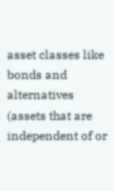asset classes like bonds and alternatives (assets that are independent of or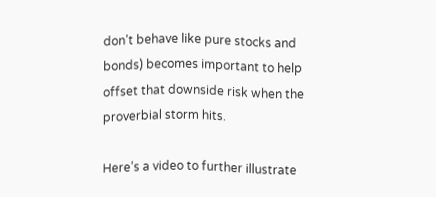don’t behave like pure stocks and bonds) becomes important to help offset that downside risk when the proverbial storm hits.

Here’s a video to further illustrate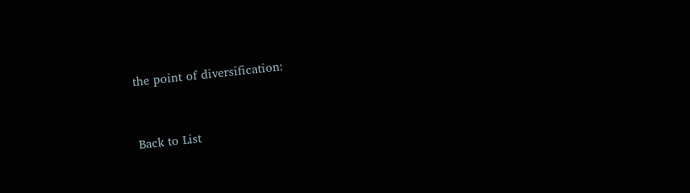the point of diversification:


Back to List